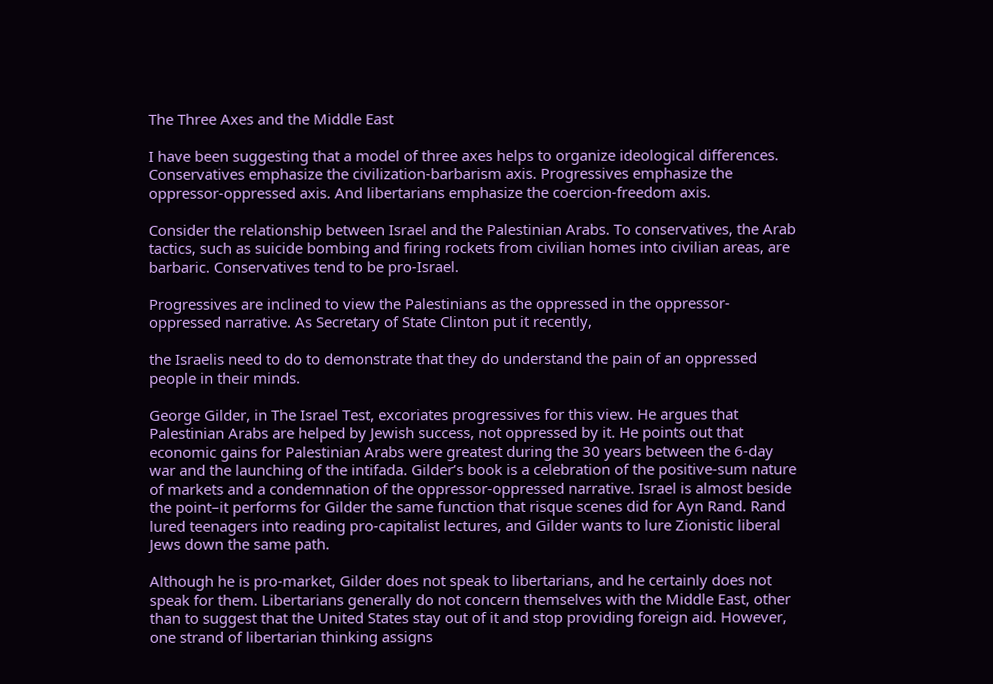The Three Axes and the Middle East

I have been suggesting that a model of three axes helps to organize ideological differences. Conservatives emphasize the civilization-barbarism axis. Progressives emphasize the oppressor-oppressed axis. And libertarians emphasize the coercion-freedom axis.

Consider the relationship between Israel and the Palestinian Arabs. To conservatives, the Arab tactics, such as suicide bombing and firing rockets from civilian homes into civilian areas, are barbaric. Conservatives tend to be pro-Israel.

Progressives are inclined to view the Palestinians as the oppressed in the oppressor-oppressed narrative. As Secretary of State Clinton put it recently,

the Israelis need to do to demonstrate that they do understand the pain of an oppressed people in their minds.

George Gilder, in The Israel Test, excoriates progressives for this view. He argues that Palestinian Arabs are helped by Jewish success, not oppressed by it. He points out that economic gains for Palestinian Arabs were greatest during the 30 years between the 6-day war and the launching of the intifada. Gilder’s book is a celebration of the positive-sum nature of markets and a condemnation of the oppressor-oppressed narrative. Israel is almost beside the point–it performs for Gilder the same function that risque scenes did for Ayn Rand. Rand lured teenagers into reading pro-capitalist lectures, and Gilder wants to lure Zionistic liberal Jews down the same path.

Although he is pro-market, Gilder does not speak to libertarians, and he certainly does not speak for them. Libertarians generally do not concern themselves with the Middle East, other than to suggest that the United States stay out of it and stop providing foreign aid. However, one strand of libertarian thinking assigns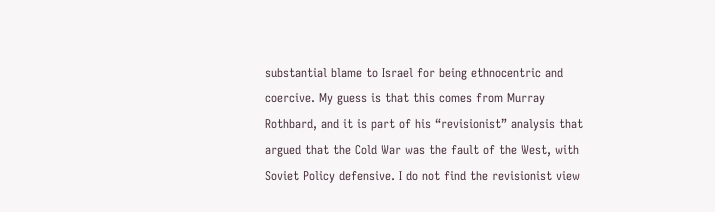substantial blame to Israel for being ethnocentric and coercive. My guess is that this comes from Murray Rothbard, and it is part of his “revisionist” analysis that argued that the Cold War was the fault of the West, with Soviet Policy defensive. I do not find the revisionist view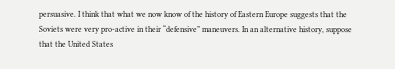persuasive. I think that what we now know of the history of Eastern Europe suggests that the Soviets were very pro-active in their “defensive” maneuvers. In an alternative history, suppose that the United States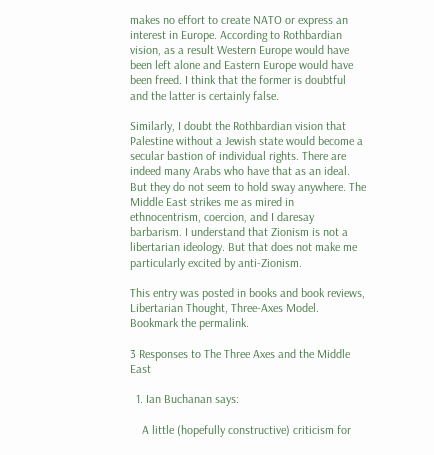makes no effort to create NATO or express an interest in Europe. According to Rothbardian vision, as a result Western Europe would have been left alone and Eastern Europe would have been freed. I think that the former is doubtful and the latter is certainly false.

Similarly, I doubt the Rothbardian vision that Palestine without a Jewish state would become a secular bastion of individual rights. There are indeed many Arabs who have that as an ideal. But they do not seem to hold sway anywhere. The Middle East strikes me as mired in ethnocentrism, coercion, and I daresay barbarism. I understand that Zionism is not a libertarian ideology. But that does not make me particularly excited by anti-Zionism.

This entry was posted in books and book reviews, Libertarian Thought, Three-Axes Model. Bookmark the permalink.

3 Responses to The Three Axes and the Middle East

  1. Ian Buchanan says:

    A little (hopefully constructive) criticism for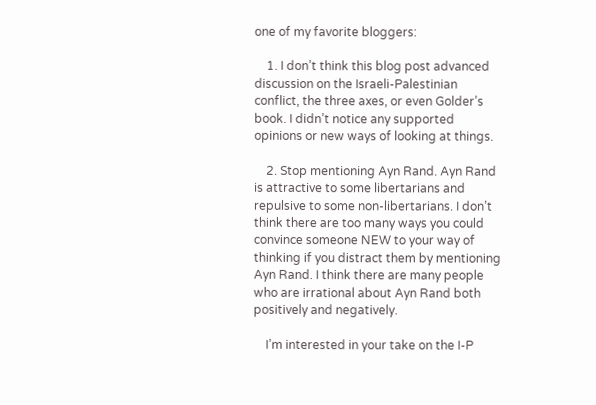one of my favorite bloggers:

    1. I don’t think this blog post advanced discussion on the Israeli-Palestinian conflict, the three axes, or even Golder’s book. I didn’t notice any supported opinions or new ways of looking at things.

    2. Stop mentioning Ayn Rand. Ayn Rand is attractive to some libertarians and repulsive to some non-libertarians. I don’t think there are too many ways you could convince someone NEW to your way of thinking if you distract them by mentioning Ayn Rand. I think there are many people who are irrational about Ayn Rand both positively and negatively.

    I’m interested in your take on the I-P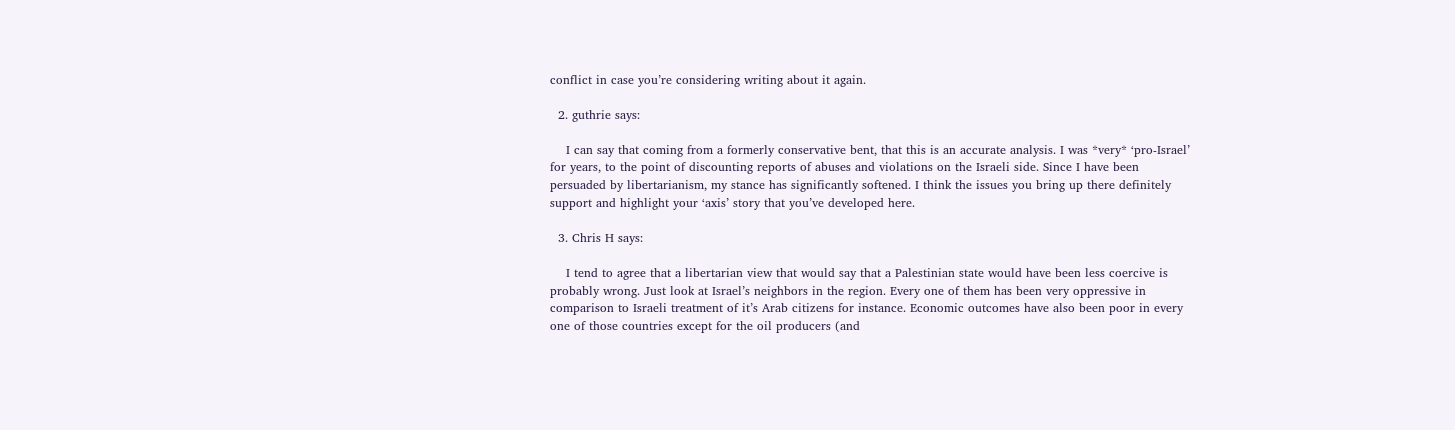conflict in case you’re considering writing about it again.

  2. guthrie says:

    I can say that coming from a formerly conservative bent, that this is an accurate analysis. I was *very* ‘pro-Israel’ for years, to the point of discounting reports of abuses and violations on the Israeli side. Since I have been persuaded by libertarianism, my stance has significantly softened. I think the issues you bring up there definitely support and highlight your ‘axis’ story that you’ve developed here.

  3. Chris H says:

    I tend to agree that a libertarian view that would say that a Palestinian state would have been less coercive is probably wrong. Just look at Israel’s neighbors in the region. Every one of them has been very oppressive in comparison to Israeli treatment of it’s Arab citizens for instance. Economic outcomes have also been poor in every one of those countries except for the oil producers (and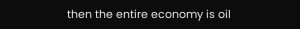then the entire economy is oil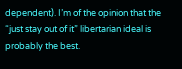dependent). I’m of the opinion that the “just stay out of it” libertarian ideal is probably the best.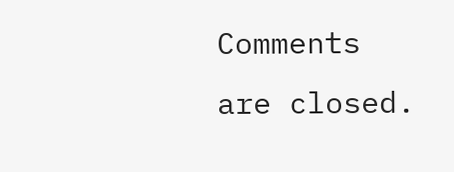Comments are closed.